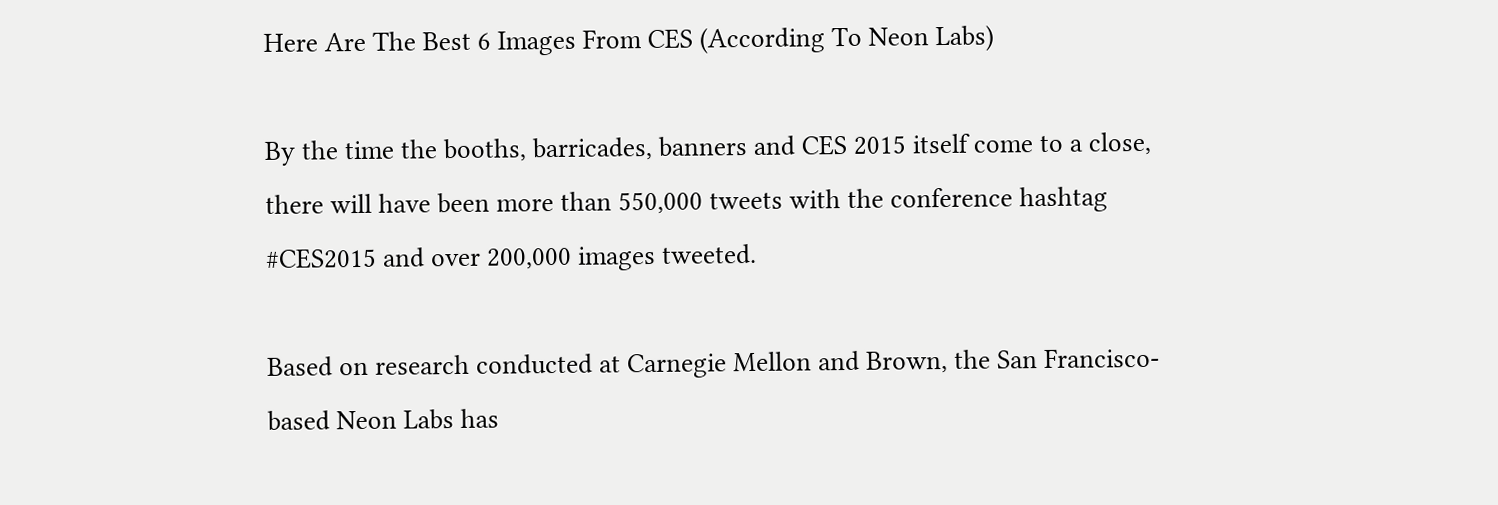Here Are The Best 6 Images From CES (According To Neon Labs)

By the time the booths, barricades, banners and CES 2015 itself come to a close,  there will have been more than 550,000 tweets with the conference hashtag #CES2015 and over 200,000 images tweeted.

Based on research conducted at Carnegie Mellon and Brown, the San Francisco-based Neon Labs has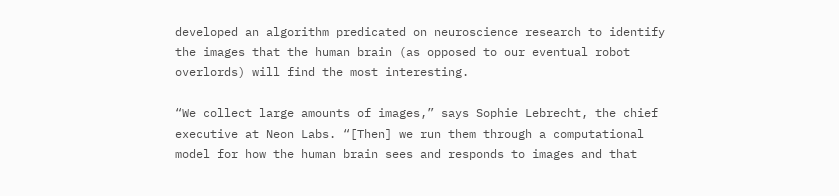developed an algorithm predicated on neuroscience research to identify the images that the human brain (as opposed to our eventual robot overlords) will find the most interesting.

“We collect large amounts of images,” says Sophie Lebrecht, the chief executive at Neon Labs. “[Then] we run them through a computational model for how the human brain sees and responds to images and that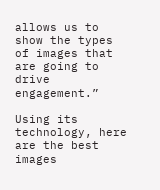allows us to show the types of images that are going to drive engagement.”

Using its technology, here are the best images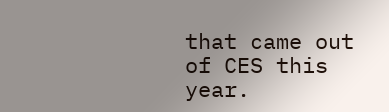that came out of CES this year.